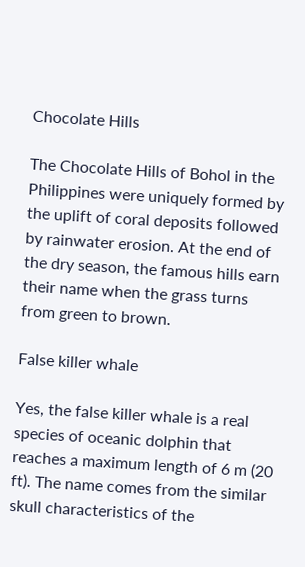Chocolate Hills

The Chocolate Hills of Bohol in the Philippines were uniquely formed by the uplift of coral deposits followed by rainwater erosion. At the end of the dry season, the famous hills earn their name when the grass turns from green to brown.

False killer whale

Yes, the false killer whale is a real species of oceanic dolphin that reaches a maximum length of 6 m (20 ft). The name comes from the similar skull characteristics of the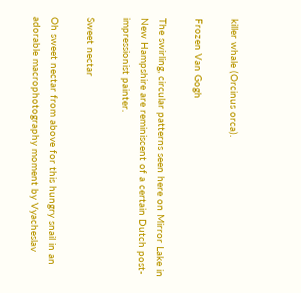killer whale (Orcinus orca).

Frozen Van Gogh

The swirling, circular patterns seen here on Mirror Lake in New Hampshire are reminiscent of a certain Dutch post-impressionist painter.

Sweet nectar

Oh sweet nectar from above for this hungry snail in an adorable macrophotography moment by Vyacheslav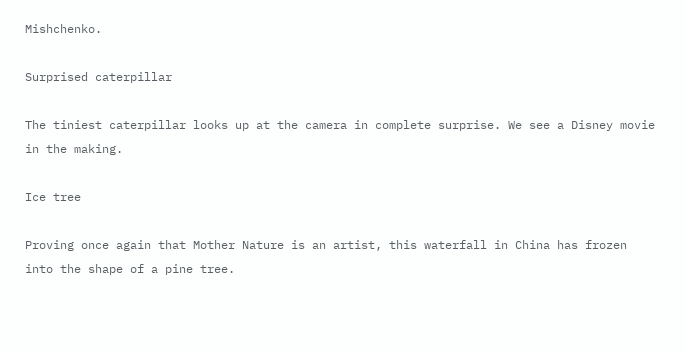Mishchenko.

Surprised caterpillar

The tiniest caterpillar looks up at the camera in complete surprise. We see a Disney movie in the making.

Ice tree

Proving once again that Mother Nature is an artist, this waterfall in China has frozen into the shape of a pine tree.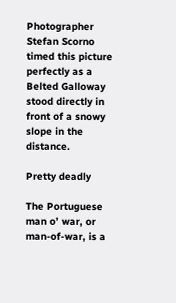Photographer Stefan Scorno timed this picture perfectly as a Belted Galloway stood directly in front of a snowy slope in the distance.

Pretty deadly

The Portuguese man o’ war, or man-of-war, is a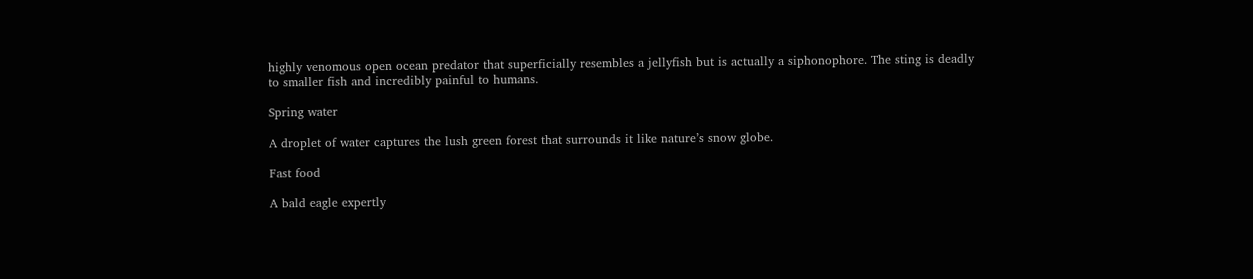highly venomous open ocean predator that superficially resembles a jellyfish but is actually a siphonophore. The sting is deadly to smaller fish and incredibly painful to humans.

Spring water

A droplet of water captures the lush green forest that surrounds it like nature’s snow globe.

Fast food

A bald eagle expertly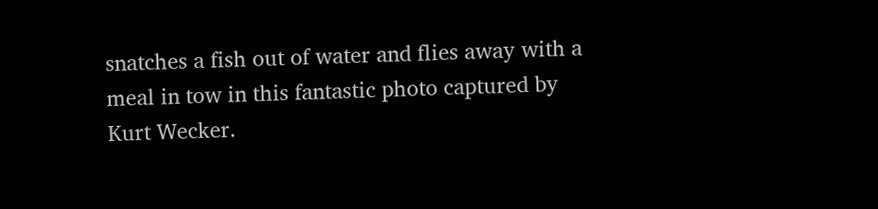snatches a fish out of water and flies away with a meal in tow in this fantastic photo captured by Kurt Wecker.